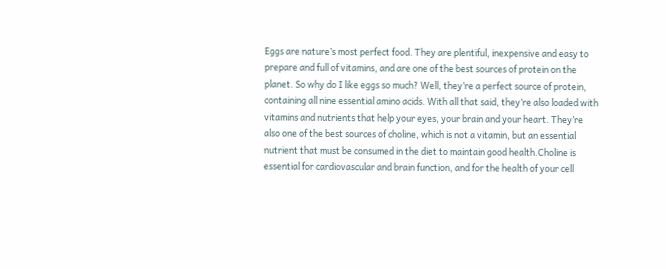Eggs are nature’s most perfect food. They are plentiful, inexpensive and easy to prepare and full of vitamins, and are one of the best sources of protein on the planet. So why do I like eggs so much? Well, they’re a perfect source of protein, containing all nine essential amino acids. With all that said, they’re also loaded with vitamins and nutrients that help your eyes, your brain and your heart. They’re also one of the best sources of choline, which is not a vitamin, but an essential nutrient that must be consumed in the diet to maintain good health.Choline is essential for cardiovascular and brain function, and for the health of your cell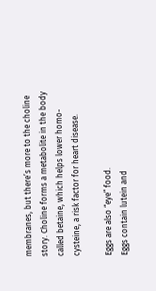membranes, but there’s more to the choline story. Choline forms a metabolite in the body called betaine, which helps lower homo-cysteine, a risk factor for heart disease.

Eggs are also “eye” food.
Eggs contain lutein and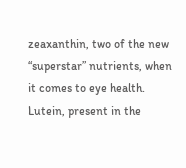zeaxanthin, two of the new “superstar” nutrients, when it comes to eye health. Lutein, present in the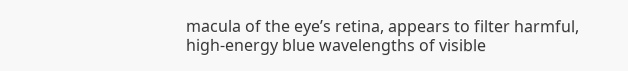macula of the eye’s retina, appears to filter harmful, high-energy blue wavelengths of visible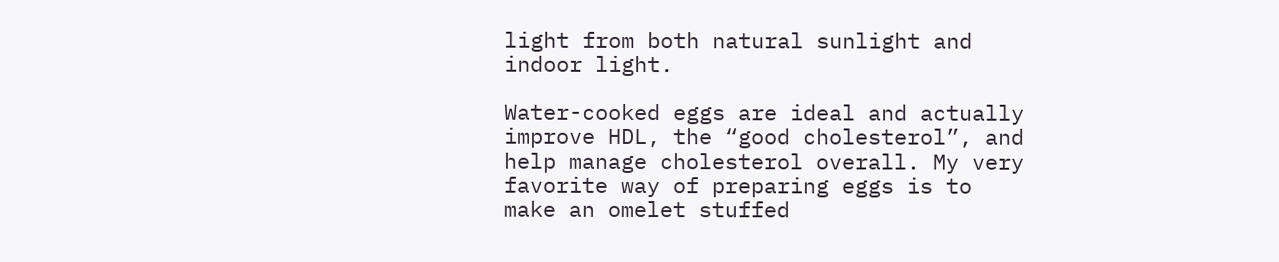light from both natural sunlight and indoor light.

Water-cooked eggs are ideal and actually improve HDL, the “good cholesterol”, and help manage cholesterol overall. My very favorite way of preparing eggs is to make an omelet stuffed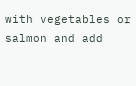with vegetables or salmon and add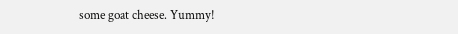some goat cheese. Yummy!